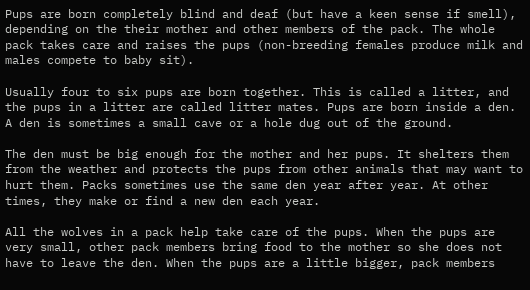Pups are born completely blind and deaf (but have a keen sense if smell), depending on the their mother and other members of the pack. The whole pack takes care and raises the pups (non-breeding females produce milk and males compete to baby sit).

Usually four to six pups are born together. This is called a litter, and the pups in a litter are called litter mates. Pups are born inside a den. A den is sometimes a small cave or a hole dug out of the ground.

The den must be big enough for the mother and her pups. It shelters them from the weather and protects the pups from other animals that may want to hurt them. Packs sometimes use the same den year after year. At other times, they make or find a new den each year.

All the wolves in a pack help take care of the pups. When the pups are very small, other pack members bring food to the mother so she does not have to leave the den. When the pups are a little bigger, pack members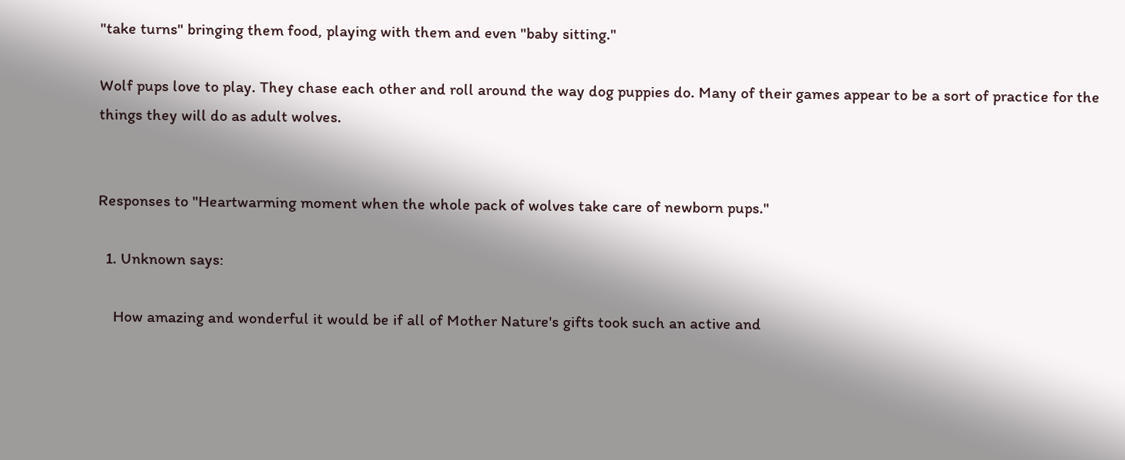"take turns" bringing them food, playing with them and even "baby sitting."

Wolf pups love to play. They chase each other and roll around the way dog puppies do. Many of their games appear to be a sort of practice for the things they will do as adult wolves.


Responses to "Heartwarming moment when the whole pack of wolves take care of newborn pups."

  1. Unknown says:

    How amazing and wonderful it would be if all of Mother Nature's gifts took such an active and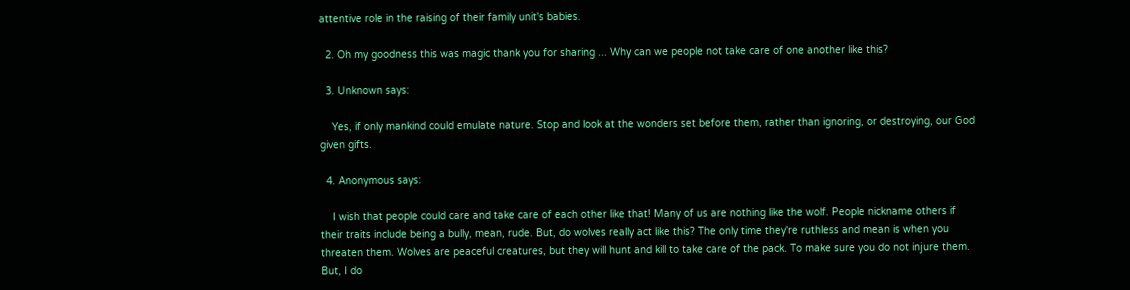attentive role in the raising of their family unit's babies.

  2. Oh my goodness this was magic thank you for sharing ... Why can we people not take care of one another like this?

  3. Unknown says:

    Yes, if only mankind could emulate nature. Stop and look at the wonders set before them, rather than ignoring, or destroying, our God given gifts.

  4. Anonymous says:

    I wish that people could care and take care of each other like that! Many of us are nothing like the wolf. People nickname others if their traits include being a bully, mean, rude. But, do wolves really act like this? The only time they're ruthless and mean is when you threaten them. Wolves are peaceful creatures, but they will hunt and kill to take care of the pack. To make sure you do not injure them. But, I do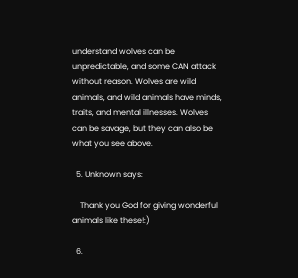understand wolves can be unpredictable, and some CAN attack without reason. Wolves are wild animals, and wild animals have minds, traits, and mental illnesses. Wolves can be savage, but they can also be what you see above.

  5. Unknown says:

    Thank you God for giving wonderful animals like these!:)

  6.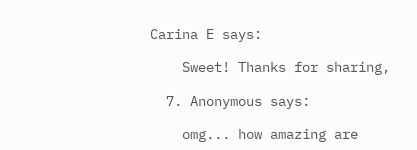Carina E says:

    Sweet! Thanks for sharing,

  7. Anonymous says:

    omg... how amazing are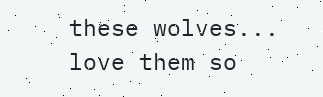these wolves... love them so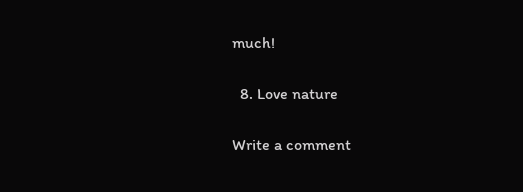much!

  8. Love nature

Write a comment